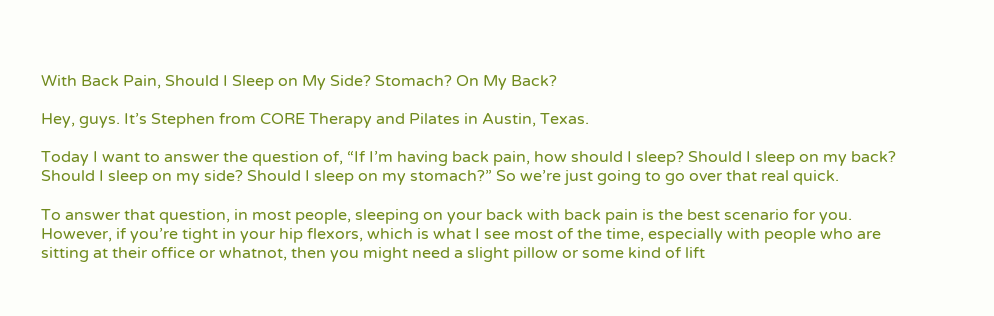With Back Pain, Should I Sleep on My Side? Stomach? On My Back?

Hey, guys. It’s Stephen from CORE Therapy and Pilates in Austin, Texas.

Today I want to answer the question of, “If I’m having back pain, how should I sleep? Should I sleep on my back? Should I sleep on my side? Should I sleep on my stomach?” So we’re just going to go over that real quick.

To answer that question, in most people, sleeping on your back with back pain is the best scenario for you. However, if you’re tight in your hip flexors, which is what I see most of the time, especially with people who are sitting at their office or whatnot, then you might need a slight pillow or some kind of lift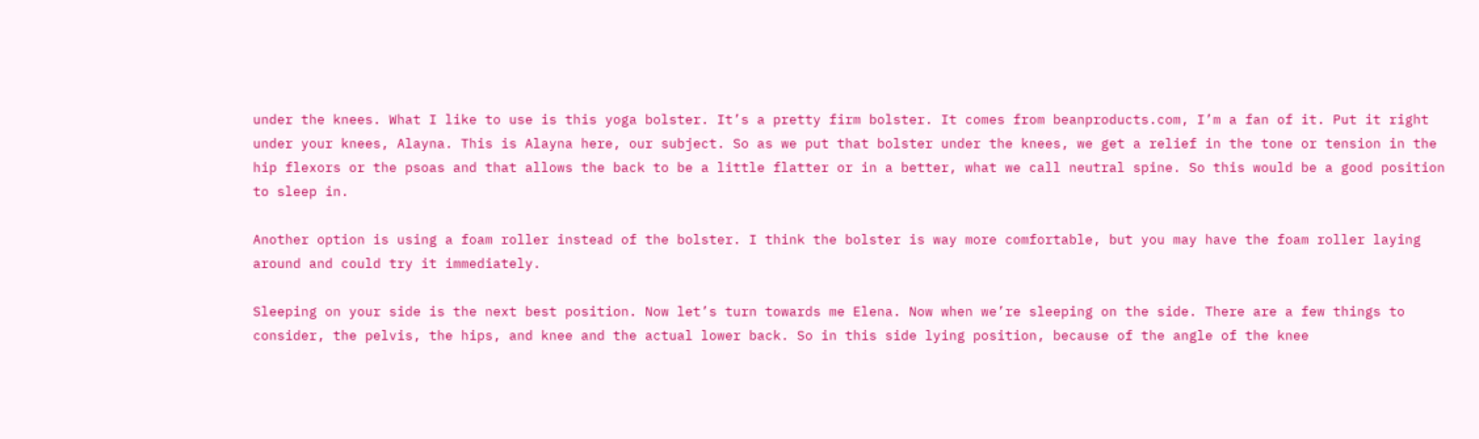under the knees. What I like to use is this yoga bolster. It’s a pretty firm bolster. It comes from beanproducts.com, I’m a fan of it. Put it right under your knees, Alayna. This is Alayna here, our subject. So as we put that bolster under the knees, we get a relief in the tone or tension in the hip flexors or the psoas and that allows the back to be a little flatter or in a better, what we call neutral spine. So this would be a good position to sleep in.

Another option is using a foam roller instead of the bolster. I think the bolster is way more comfortable, but you may have the foam roller laying around and could try it immediately.

Sleeping on your side is the next best position. Now let’s turn towards me Elena. Now when we’re sleeping on the side. There are a few things to consider, the pelvis, the hips, and knee and the actual lower back. So in this side lying position, because of the angle of the knee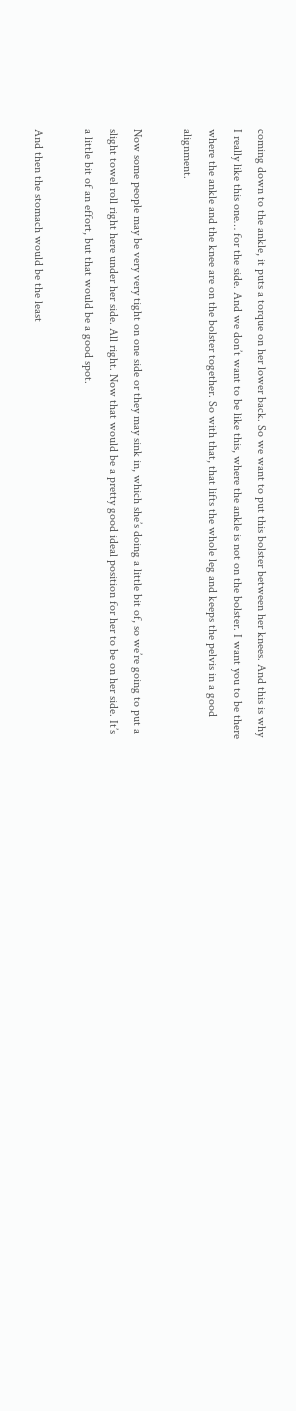coming down to the ankle, it puts a torque on her lower back. So we want to put this bolster between her knees. And this is why I really like this one… for the side. And we don’t want to be like this, where the ankle is not on the bolster. I want you to be there where the ankle and the knee are on the bolster together. So with that, that lifts the whole leg and keeps the pelvis in a good alignment.

Now some people may be very very tight on one side or they may sink in, which she’s doing a little bit of, so we’re going to put a slight towel roll right here under her side. All right. Now that would be a pretty good ideal position for her to be on her side. It’s a little bit of an effort, but that would be a good spot.

And then the stomach would be the least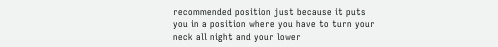recommended position just because it puts you in a position where you have to turn your neck all night and your lower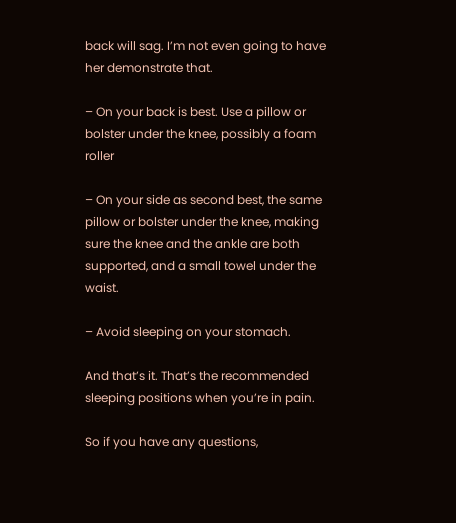back will sag. I’m not even going to have her demonstrate that.

– On your back is best. Use a pillow or bolster under the knee, possibly a foam roller

– On your side as second best, the same pillow or bolster under the knee, making sure the knee and the ankle are both supported, and a small towel under the waist.

– Avoid sleeping on your stomach.

And that’s it. That’s the recommended sleeping positions when you’re in pain.

So if you have any questions,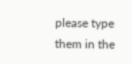please type them in the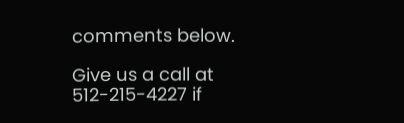comments below.

Give us a call at 512-215-4227 if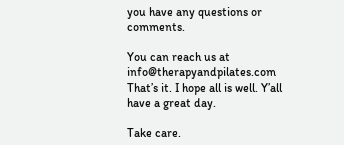you have any questions or comments.

You can reach us at info@therapyandpilates.com That’s it. I hope all is well. Y’all have a great day.

Take care.